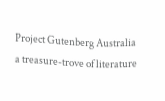Project Gutenberg Australia
a treasure-trove of literature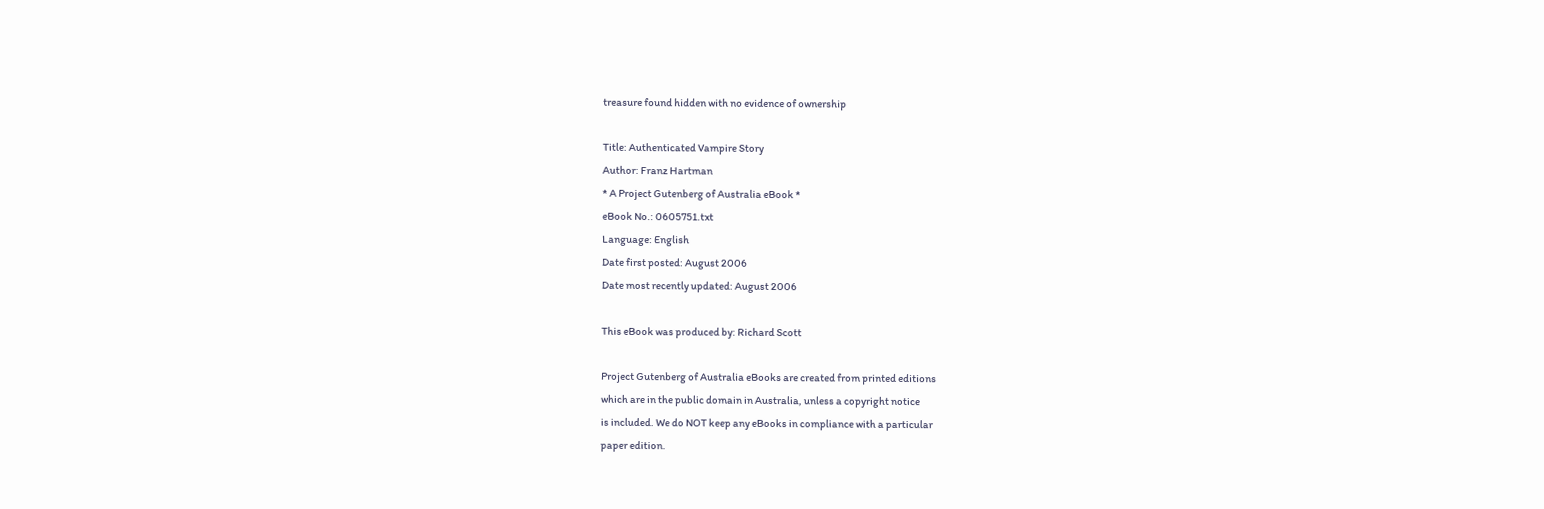treasure found hidden with no evidence of ownership

Title: Authenticated Vampire Story
Author: Franz Hartman
* A Project Gutenberg of Australia eBook *
eBook No.: 0605751.txt
Language: English
Date first posted: August 2006
Date most recently updated: August 2006

This eBook was produced by: Richard Scott

Project Gutenberg of Australia eBooks are created from printed editions
which are in the public domain in Australia, unless a copyright notice
is included. We do NOT keep any eBooks in compliance with a particular
paper edition.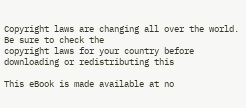Copyright laws are changing all over the world. Be sure to check the
copyright laws for your country before downloading or redistributing this

This eBook is made available at no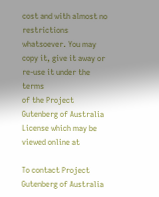cost and with almost no restrictions
whatsoever. You may copy it, give it away or re-use it under the terms
of the Project Gutenberg of Australia License which may be viewed online at

To contact Project Gutenberg of Australia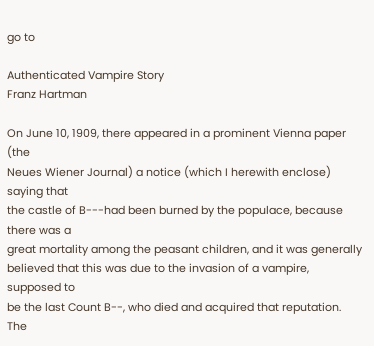go to

Authenticated Vampire Story
Franz Hartman

On June 10, 1909, there appeared in a prominent Vienna paper (the
Neues Wiener Journal) a notice (which I herewith enclose) saying that
the castle of B---had been burned by the populace, because there was a
great mortality among the peasant children, and it was generally
believed that this was due to the invasion of a vampire, supposed to
be the last Count B--, who died and acquired that reputation. The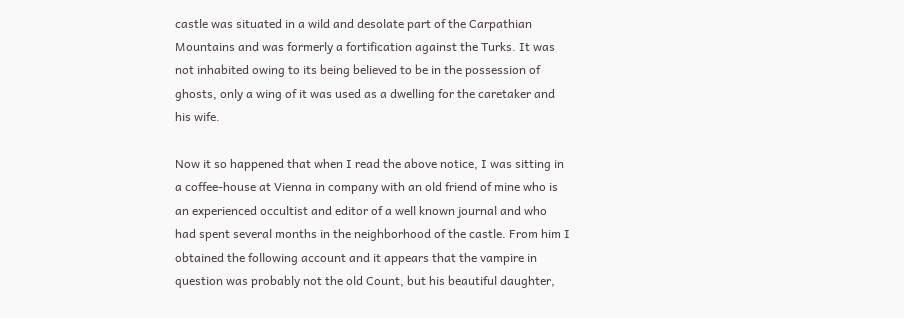castle was situated in a wild and desolate part of the Carpathian
Mountains and was formerly a fortification against the Turks. It was
not inhabited owing to its being believed to be in the possession of
ghosts, only a wing of it was used as a dwelling for the caretaker and
his wife.

Now it so happened that when I read the above notice, I was sitting in
a coffee-house at Vienna in company with an old friend of mine who is
an experienced occultist and editor of a well known journal and who
had spent several months in the neighborhood of the castle. From him I
obtained the following account and it appears that the vampire in
question was probably not the old Count, but his beautiful daughter,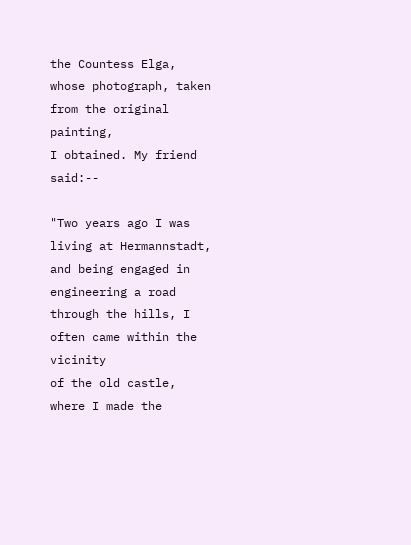the Countess Elga, whose photograph, taken from the original painting,
I obtained. My friend said:--

"Two years ago I was living at Hermannstadt, and being engaged in
engineering a road through the hills, I often came within the vicinity
of the old castle, where I made the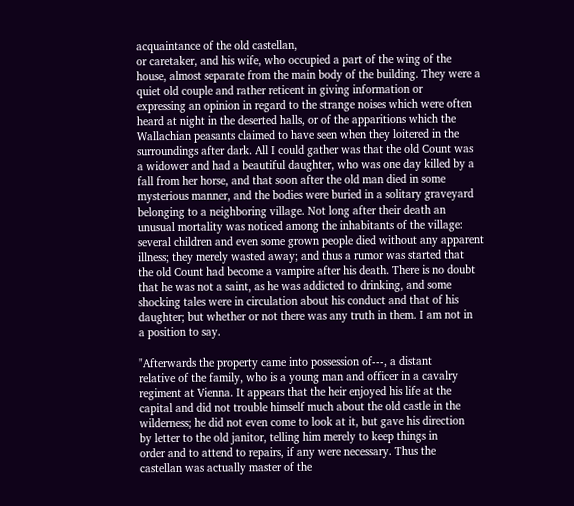acquaintance of the old castellan,
or caretaker, and his wife, who occupied a part of the wing of the
house, almost separate from the main body of the building. They were a
quiet old couple and rather reticent in giving information or
expressing an opinion in regard to the strange noises which were often
heard at night in the deserted halls, or of the apparitions which the
Wallachian peasants claimed to have seen when they loitered in the
surroundings after dark. All I could gather was that the old Count was
a widower and had a beautiful daughter, who was one day killed by a
fall from her horse, and that soon after the old man died in some
mysterious manner, and the bodies were buried in a solitary graveyard
belonging to a neighboring village. Not long after their death an
unusual mortality was noticed among the inhabitants of the village:
several children and even some grown people died without any apparent
illness; they merely wasted away; and thus a rumor was started that
the old Count had become a vampire after his death. There is no doubt
that he was not a saint, as he was addicted to drinking, and some
shocking tales were in circulation about his conduct and that of his
daughter; but whether or not there was any truth in them. I am not in
a position to say.

"Afterwards the property came into possession of---, a distant
relative of the family, who is a young man and officer in a cavalry
regiment at Vienna. It appears that the heir enjoyed his life at the
capital and did not trouble himself much about the old castle in the
wilderness; he did not even come to look at it, but gave his direction
by letter to the old janitor, telling him merely to keep things in
order and to attend to repairs, if any were necessary. Thus the
castellan was actually master of the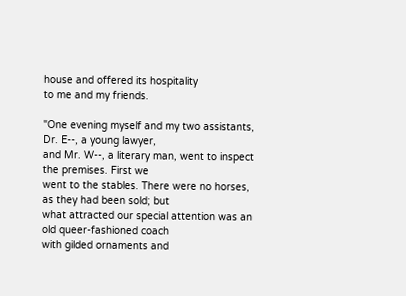house and offered its hospitality
to me and my friends.

"One evening myself and my two assistants, Dr. E--, a young lawyer,
and Mr. W--, a literary man, went to inspect the premises. First we
went to the stables. There were no horses, as they had been sold; but
what attracted our special attention was an old queer-fashioned coach
with gilded ornaments and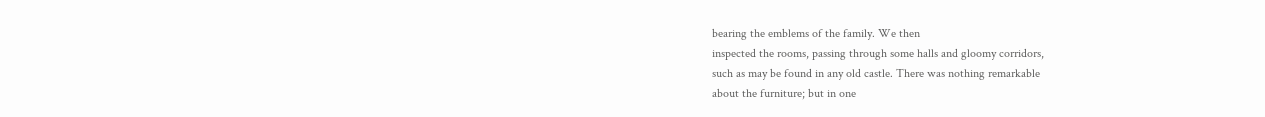bearing the emblems of the family. We then
inspected the rooms, passing through some halls and gloomy corridors,
such as may be found in any old castle. There was nothing remarkable
about the furniture; but in one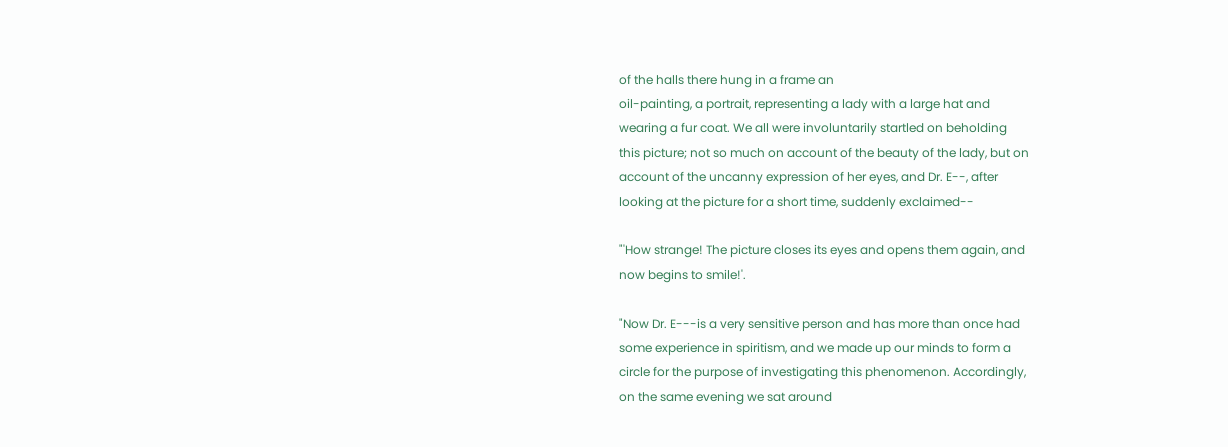of the halls there hung in a frame an
oil-painting, a portrait, representing a lady with a large hat and
wearing a fur coat. We all were involuntarily startled on beholding
this picture; not so much on account of the beauty of the lady, but on
account of the uncanny expression of her eyes, and Dr. E--, after
looking at the picture for a short time, suddenly exclaimed--

"'How strange! The picture closes its eyes and opens them again, and
now begins to smile!'.

"Now Dr. E---is a very sensitive person and has more than once had
some experience in spiritism, and we made up our minds to form a
circle for the purpose of investigating this phenomenon. Accordingly,
on the same evening we sat around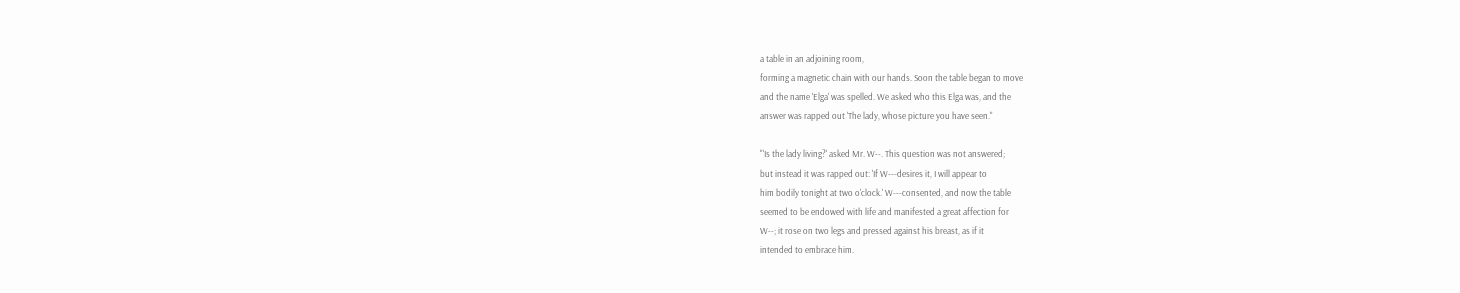a table in an adjoining room,
forming a magnetic chain with our hands. Soon the table began to move
and the name 'Elga' was spelled. We asked who this Elga was, and the
answer was rapped out 'The lady, whose picture you have seen."

"'Is the lady living?' asked Mr. W--. This question was not answered;
but instead it was rapped out: 'If W---desires it, I will appear to
him bodily tonight at two o'clock.' W---consented, and now the table
seemed to be endowed with life and manifested a great affection for
W--; it rose on two legs and pressed against his breast, as if it
intended to embrace him.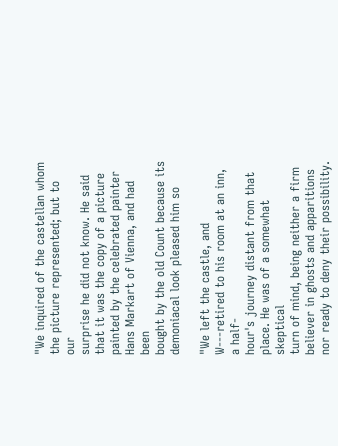"We inquired of the castellan whom the picture represented; but to our
surprise he did not know. He said that it was the copy of a picture
painted by the celebrated painter Hans Markart of Vienna, and had been
bought by the old Count because its demoniacal look pleased him so

"We left the castle, and W---retired to his room at an inn, a half-
hour's journey distant from that place. He was of a somewhat skeptical
turn of mind, being neither a firm believer in ghosts and apparitions
nor ready to deny their possibility.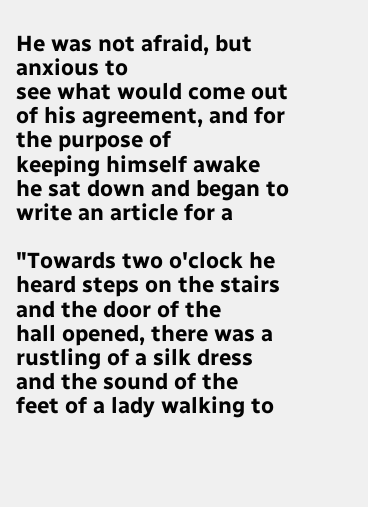He was not afraid, but anxious to
see what would come out of his agreement, and for the purpose of
keeping himself awake he sat down and began to write an article for a

"Towards two o'clock he heard steps on the stairs and the door of the
hall opened, there was a rustling of a silk dress and the sound of the
feet of a lady walking to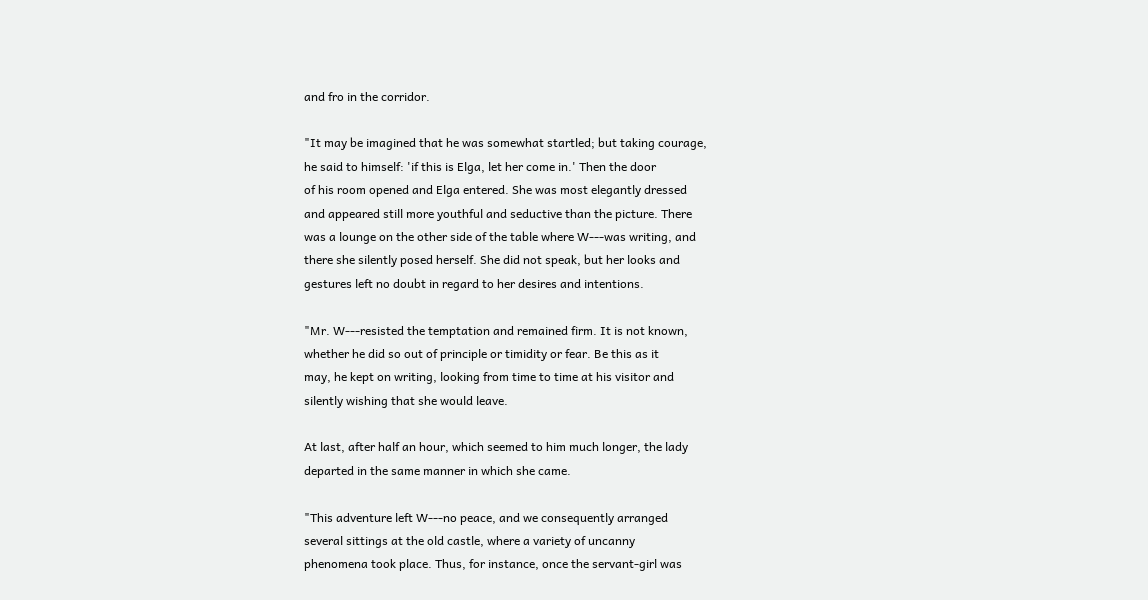and fro in the corridor.

"It may be imagined that he was somewhat startled; but taking courage,
he said to himself: 'if this is Elga, let her come in.' Then the door
of his room opened and Elga entered. She was most elegantly dressed
and appeared still more youthful and seductive than the picture. There
was a lounge on the other side of the table where W---was writing, and
there she silently posed herself. She did not speak, but her looks and
gestures left no doubt in regard to her desires and intentions.

"Mr. W---resisted the temptation and remained firm. It is not known,
whether he did so out of principle or timidity or fear. Be this as it
may, he kept on writing, looking from time to time at his visitor and
silently wishing that she would leave.

At last, after half an hour, which seemed to him much longer, the lady
departed in the same manner in which she came.

"This adventure left W---no peace, and we consequently arranged
several sittings at the old castle, where a variety of uncanny
phenomena took place. Thus, for instance, once the servant-girl was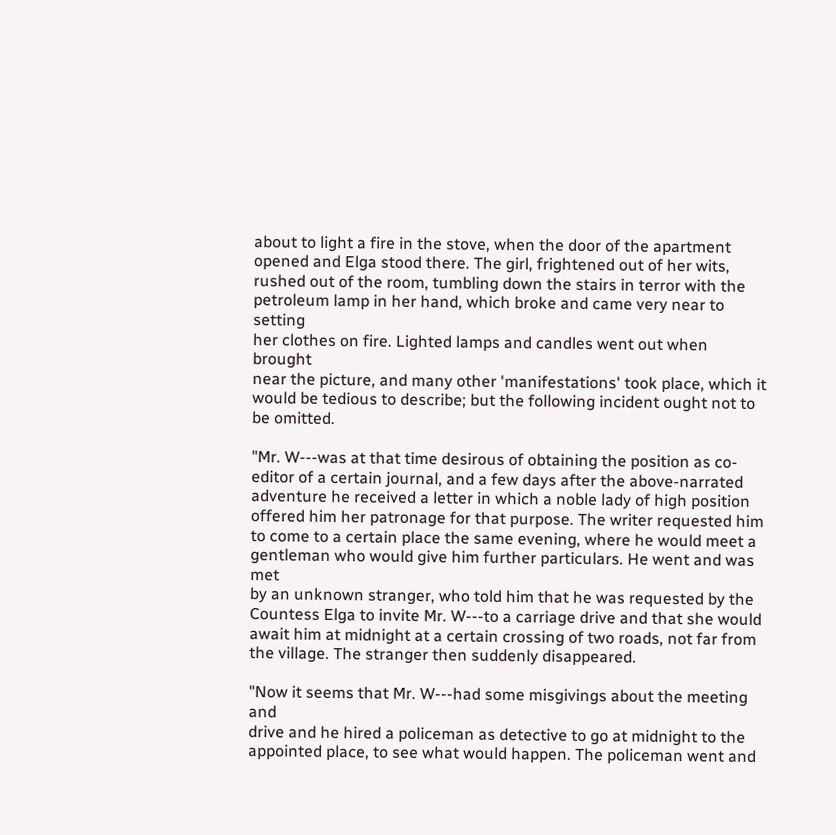about to light a fire in the stove, when the door of the apartment
opened and Elga stood there. The girl, frightened out of her wits,
rushed out of the room, tumbling down the stairs in terror with the
petroleum lamp in her hand, which broke and came very near to setting
her clothes on fire. Lighted lamps and candles went out when brought
near the picture, and many other 'manifestations' took place, which it
would be tedious to describe; but the following incident ought not to
be omitted.

"Mr. W---was at that time desirous of obtaining the position as co-
editor of a certain journal, and a few days after the above-narrated
adventure he received a letter in which a noble lady of high position
offered him her patronage for that purpose. The writer requested him
to come to a certain place the same evening, where he would meet a
gentleman who would give him further particulars. He went and was met
by an unknown stranger, who told him that he was requested by the
Countess Elga to invite Mr. W---to a carriage drive and that she would
await him at midnight at a certain crossing of two roads, not far from
the village. The stranger then suddenly disappeared.

"Now it seems that Mr. W---had some misgivings about the meeting and
drive and he hired a policeman as detective to go at midnight to the
appointed place, to see what would happen. The policeman went and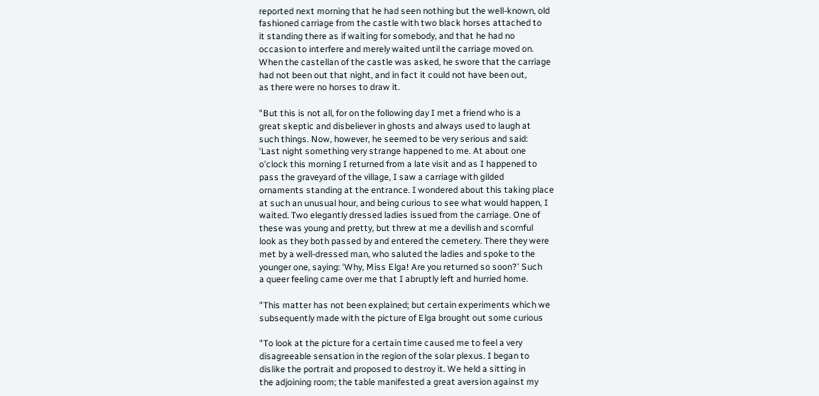reported next morning that he had seen nothing but the well-known, old
fashioned carriage from the castle with two black horses attached to
it standing there as if waiting for somebody, and that he had no
occasion to interfere and merely waited until the carriage moved on.
When the castellan of the castle was asked, he swore that the carriage
had not been out that night, and in fact it could not have been out,
as there were no horses to draw it.

"But this is not all, for on the following day I met a friend who is a
great skeptic and disbeliever in ghosts and always used to laugh at
such things. Now, however, he seemed to be very serious and said:
'Last night something very strange happened to me. At about one
o'clock this morning I returned from a late visit and as I happened to
pass the graveyard of the village, I saw a carriage with gilded
ornaments standing at the entrance. I wondered about this taking place
at such an unusual hour, and being curious to see what would happen, I
waited. Two elegantly dressed ladies issued from the carriage. One of
these was young and pretty, but threw at me a devilish and scornful
look as they both passed by and entered the cemetery. There they were
met by a well-dressed man, who saluted the ladies and spoke to the
younger one, saying: 'Why, Miss Elga! Are you returned so soon?' Such
a queer feeling came over me that I abruptly left and hurried home.

"This matter has not been explained; but certain experiments which we
subsequently made with the picture of Elga brought out some curious

"To look at the picture for a certain time caused me to feel a very
disagreeable sensation in the region of the solar plexus. I began to
dislike the portrait and proposed to destroy it. We held a sitting in
the adjoining room; the table manifested a great aversion against my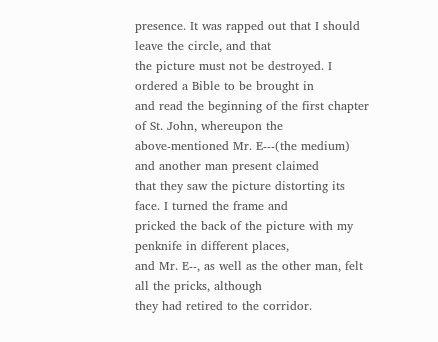presence. It was rapped out that I should leave the circle, and that
the picture must not be destroyed. I ordered a Bible to be brought in
and read the beginning of the first chapter of St. John, whereupon the
above-mentioned Mr. E---(the medium) and another man present claimed
that they saw the picture distorting its face. I turned the frame and
pricked the back of the picture with my penknife in different places,
and Mr. E--, as well as the other man, felt all the pricks, although
they had retired to the corridor.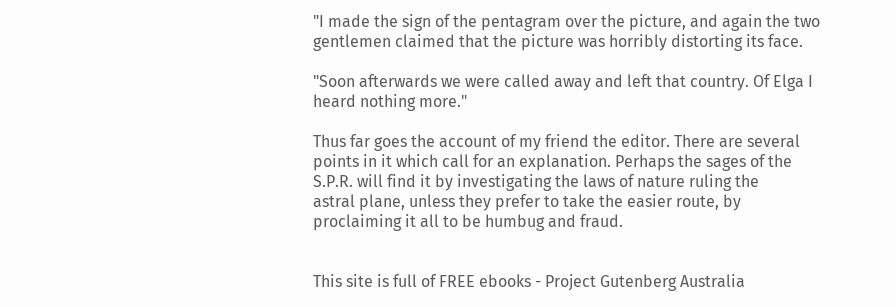"I made the sign of the pentagram over the picture, and again the two
gentlemen claimed that the picture was horribly distorting its face.

"Soon afterwards we were called away and left that country. Of Elga I
heard nothing more."

Thus far goes the account of my friend the editor. There are several
points in it which call for an explanation. Perhaps the sages of the
S.P.R. will find it by investigating the laws of nature ruling the
astral plane, unless they prefer to take the easier route, by
proclaiming it all to be humbug and fraud.


This site is full of FREE ebooks - Project Gutenberg Australia